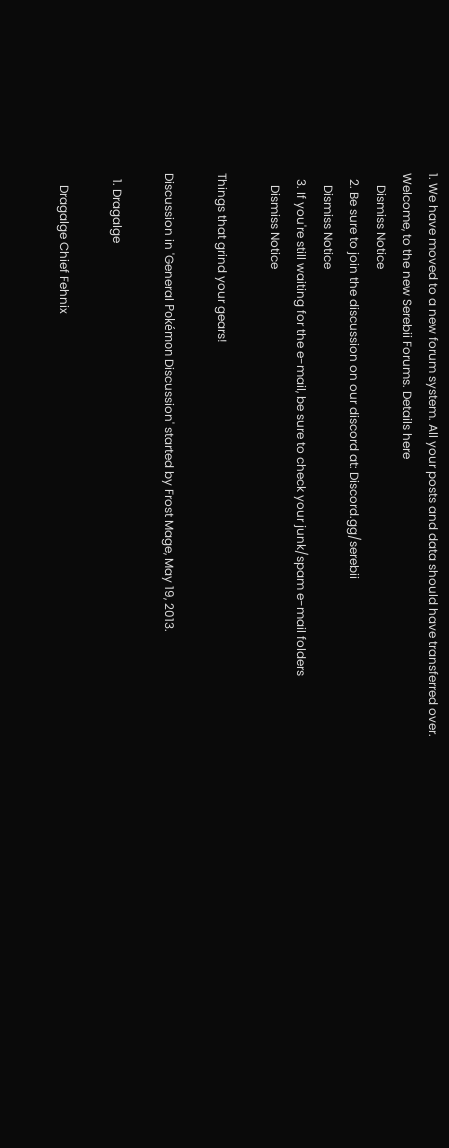1. We have moved to a new forum system. All your posts and data should have transferred over. Welcome, to the new Serebii Forums. Details here
    Dismiss Notice
  2. Be sure to join the discussion on our discord at: Discord.gg/serebii
    Dismiss Notice
  3. If you're still waiting for the e-mail, be sure to check your junk/spam e-mail folders
    Dismiss Notice

Things that grind your gears!

Discussion in 'General Pokémon Discussion' started by Frost Mage, May 19, 2013.

  1. Dragalge

    Dragalge Chief Fehnix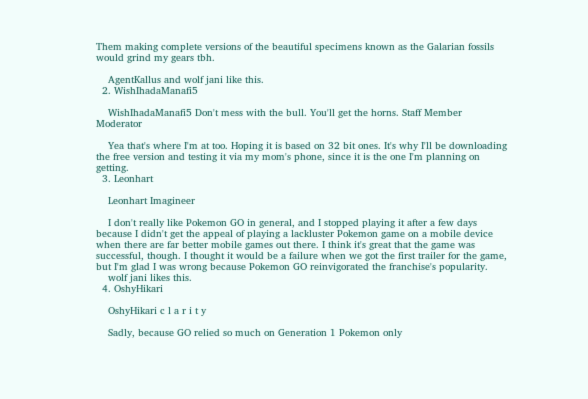Them making complete versions of the beautiful specimens known as the Galarian fossils would grind my gears tbh.

    AgentKallus and wolf jani like this.
  2. WishIhadaManafi5

    WishIhadaManafi5 Don't mess with the bull. You'll get the horns. Staff Member Moderator

    Yea that's where I'm at too. Hoping it is based on 32 bit ones. It's why I'll be downloading the free version and testing it via my mom's phone, since it is the one I'm planning on getting.
  3. Leonhart

    Leonhart Imagineer

    I don't really like Pokemon GO in general, and I stopped playing it after a few days because I didn't get the appeal of playing a lackluster Pokemon game on a mobile device when there are far better mobile games out there. I think it's great that the game was successful, though. I thought it would be a failure when we got the first trailer for the game, but I'm glad I was wrong because Pokemon GO reinvigorated the franchise's popularity.
    wolf jani likes this.
  4. OshyHikari

    OshyHikari c l a r i t y

    Sadly, because GO relied so much on Generation 1 Pokemon only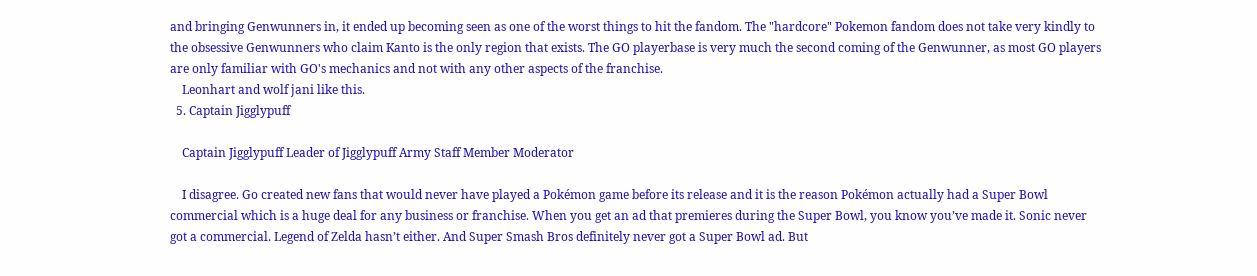and bringing Genwunners in, it ended up becoming seen as one of the worst things to hit the fandom. The "hardcore" Pokemon fandom does not take very kindly to the obsessive Genwunners who claim Kanto is the only region that exists. The GO playerbase is very much the second coming of the Genwunner, as most GO players are only familiar with GO's mechanics and not with any other aspects of the franchise.
    Leonhart and wolf jani like this.
  5. Captain Jigglypuff

    Captain Jigglypuff Leader of Jigglypuff Army Staff Member Moderator

    I disagree. Go created new fans that would never have played a Pokémon game before its release and it is the reason Pokémon actually had a Super Bowl commercial which is a huge deal for any business or franchise. When you get an ad that premieres during the Super Bowl, you know you’ve made it. Sonic never got a commercial. Legend of Zelda hasn’t either. And Super Smash Bros definitely never got a Super Bowl ad. But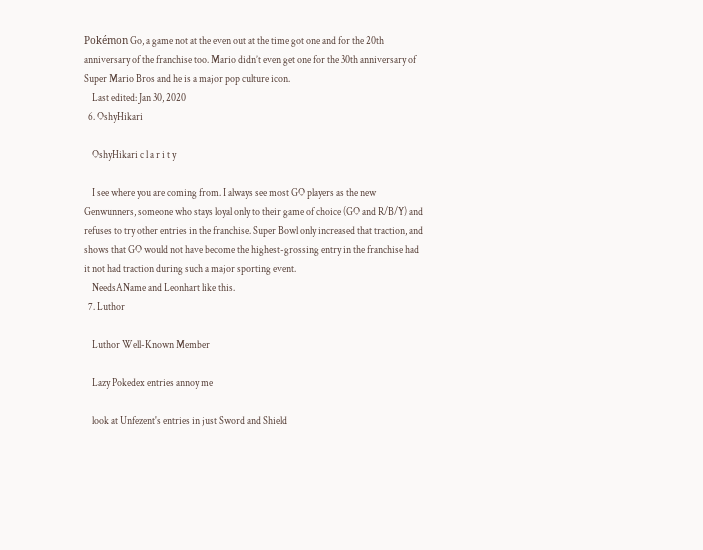Pokémon Go, a game not at the even out at the time got one and for the 20th anniversary of the franchise too. Mario didn’t even get one for the 30th anniversary of Super Mario Bros and he is a major pop culture icon.
    Last edited: Jan 30, 2020
  6. OshyHikari

    OshyHikari c l a r i t y

    I see where you are coming from. I always see most GO players as the new Genwunners, someone who stays loyal only to their game of choice (GO and R/B/Y) and refuses to try other entries in the franchise. Super Bowl only increased that traction, and shows that GO would not have become the highest-grossing entry in the franchise had it not had traction during such a major sporting event.
    NeedsAName and Leonhart like this.
  7. Luthor

    Luthor Well-Known Member

    Lazy Pokedex entries annoy me

    look at Unfezent's entries in just Sword and Shield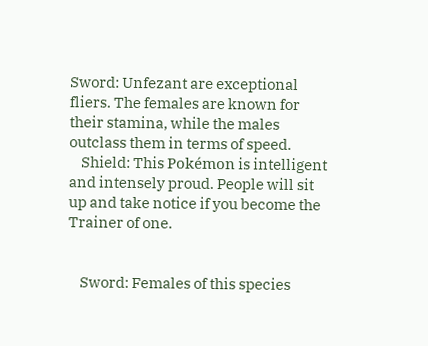Sword: Unfezant are exceptional fliers. The females are known for their stamina, while the males outclass them in terms of speed.
    Shield: This Pokémon is intelligent and intensely proud. People will sit up and take notice if you become the Trainer of one.


    Sword: Females of this species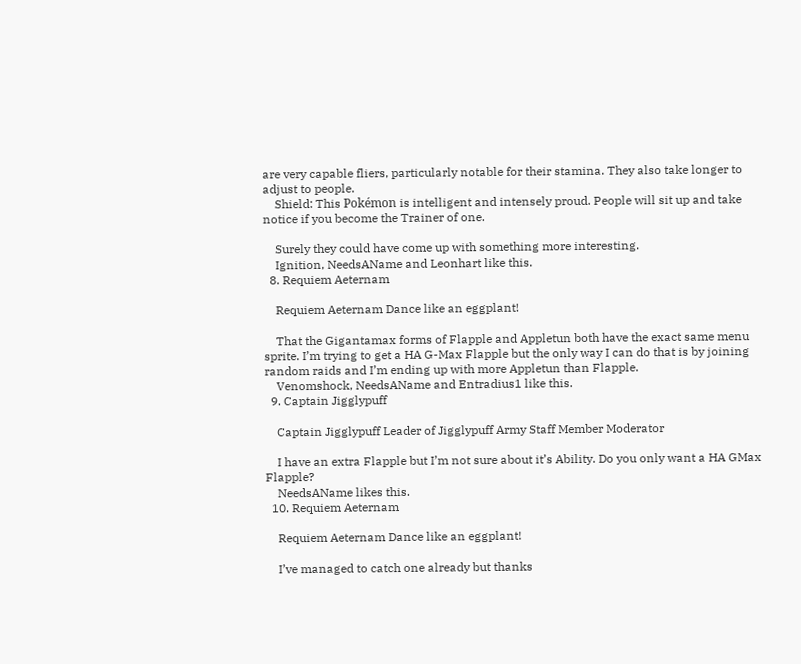are very capable fliers, particularly notable for their stamina. They also take longer to adjust to people.
    Shield: This Pokémon is intelligent and intensely proud. People will sit up and take notice if you become the Trainer of one.

    Surely they could have come up with something more interesting.
    Ignition, NeedsAName and Leonhart like this.
  8. Requiem Aeternam

    Requiem Aeternam Dance like an eggplant!

    That the Gigantamax forms of Flapple and Appletun both have the exact same menu sprite. I’m trying to get a HA G-Max Flapple but the only way I can do that is by joining random raids and I’m ending up with more Appletun than Flapple.
    Venomshock, NeedsAName and Entradius1 like this.
  9. Captain Jigglypuff

    Captain Jigglypuff Leader of Jigglypuff Army Staff Member Moderator

    I have an extra Flapple but I’m not sure about it’s Ability. Do you only want a HA GMax Flapple?
    NeedsAName likes this.
  10. Requiem Aeternam

    Requiem Aeternam Dance like an eggplant!

    I’ve managed to catch one already but thanks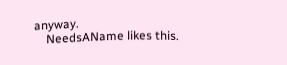anyway.
    NeedsAName likes this.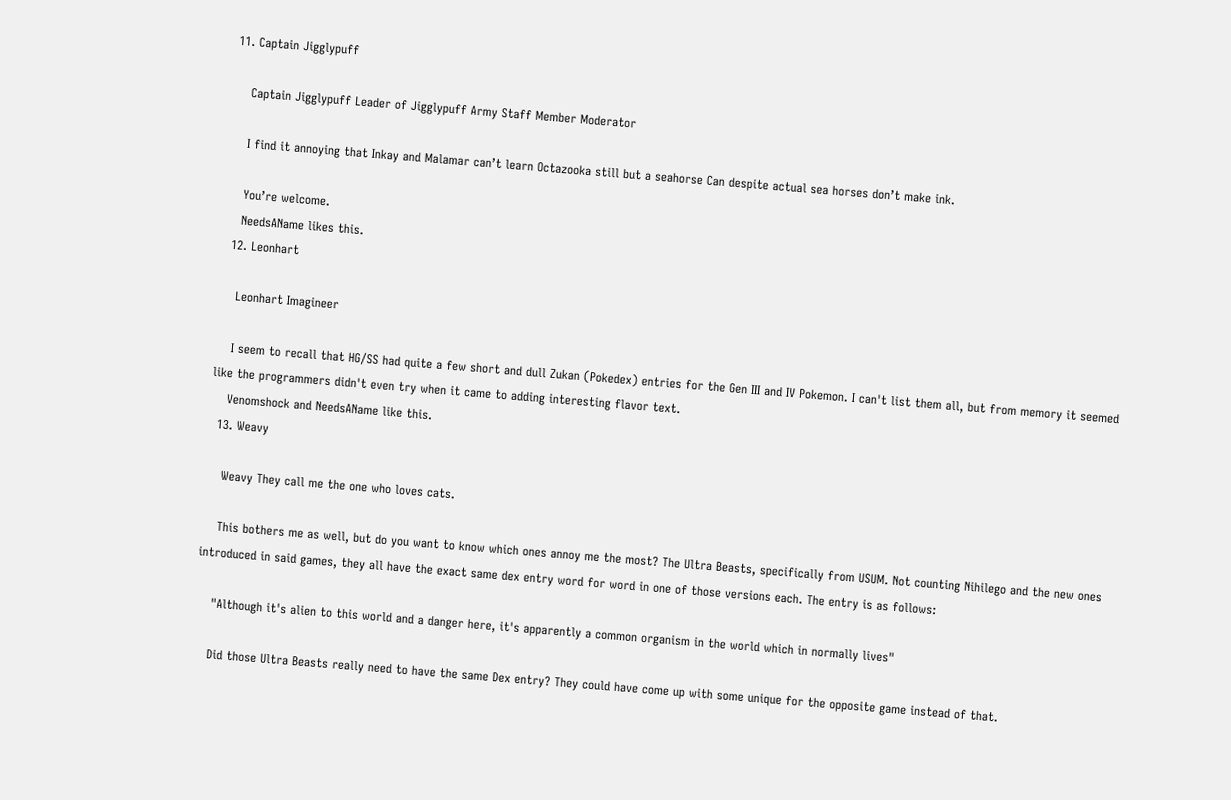11. Captain Jigglypuff

    Captain Jigglypuff Leader of Jigglypuff Army Staff Member Moderator

    I find it annoying that Inkay and Malamar can’t learn Octazooka still but a seahorse Can despite actual sea horses don’t make ink.

    You’re welcome.
    NeedsAName likes this.
  12. Leonhart

    Leonhart Imagineer

    I seem to recall that HG/SS had quite a few short and dull Zukan (Pokedex) entries for the Gen III and IV Pokemon. I can't list them all, but from memory it seemed like the programmers didn't even try when it came to adding interesting flavor text.
    Venomshock and NeedsAName like this.
  13. Weavy

    Weavy They call me the one who loves cats.

    This bothers me as well, but do you want to know which ones annoy me the most? The Ultra Beasts, specifically from USUM. Not counting Nihilego and the new ones introduced in said games, they all have the exact same dex entry word for word in one of those versions each. The entry is as follows:

    "Although it's alien to this world and a danger here, it's apparently a common organism in the world which in normally lives"

    Did those Ultra Beasts really need to have the same Dex entry? They could have come up with some unique for the opposite game instead of that.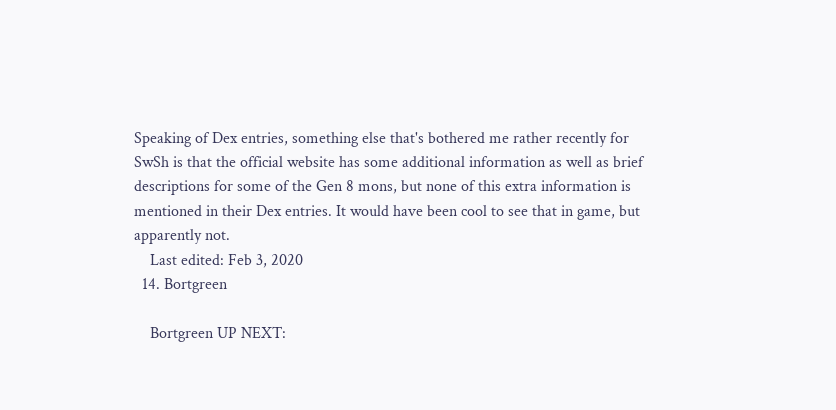Speaking of Dex entries, something else that's bothered me rather recently for SwSh is that the official website has some additional information as well as brief descriptions for some of the Gen 8 mons, but none of this extra information is mentioned in their Dex entries. It would have been cool to see that in game, but apparently not.
    Last edited: Feb 3, 2020
  14. Bortgreen

    Bortgreen UP NEXT: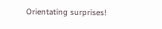Orientating surprises!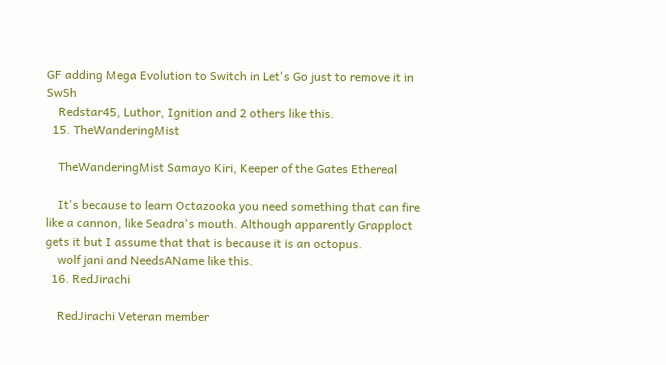GF adding Mega Evolution to Switch in Let's Go just to remove it in SwSh
    Redstar45, Luthor, Ignition and 2 others like this.
  15. TheWanderingMist

    TheWanderingMist Samayo Kiri, Keeper of the Gates Ethereal

    It's because to learn Octazooka you need something that can fire like a cannon, like Seadra's mouth. Although apparently Grapploct gets it but I assume that that is because it is an octopus.
    wolf jani and NeedsAName like this.
  16. RedJirachi

    RedJirachi Veteran member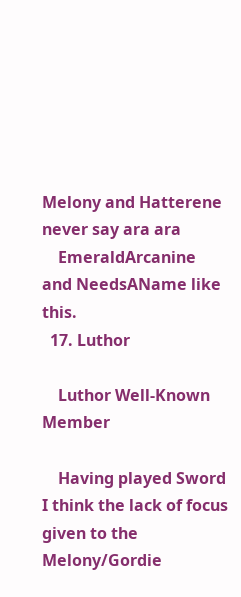Melony and Hatterene never say ara ara
    EmeraldArcanine and NeedsAName like this.
  17. Luthor

    Luthor Well-Known Member

    Having played Sword I think the lack of focus given to the Melony/Gordie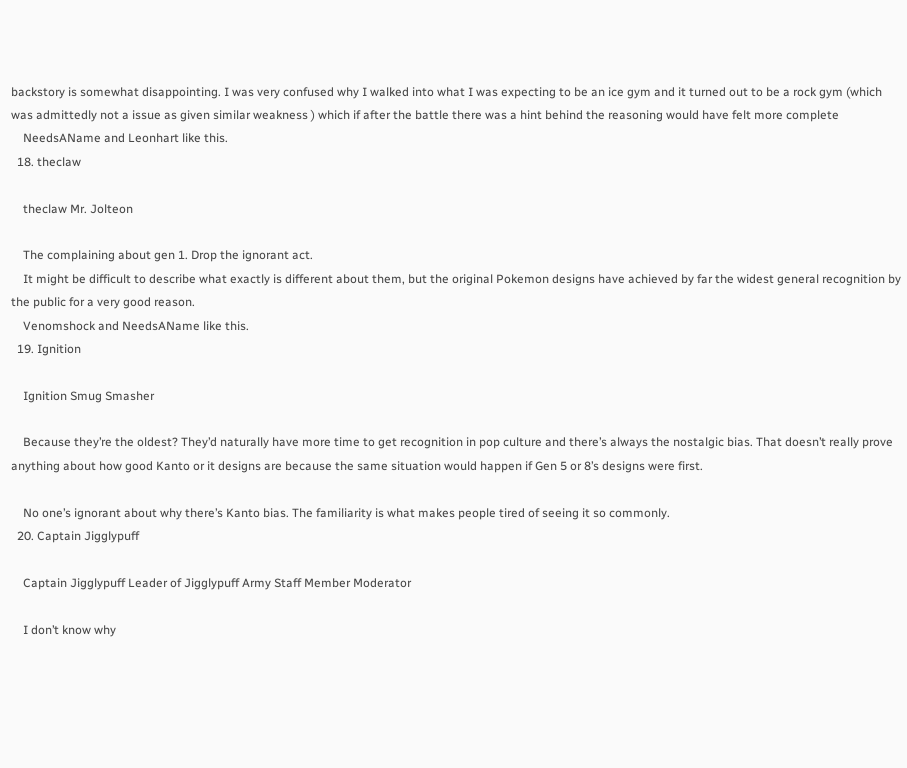backstory is somewhat disappointing. I was very confused why I walked into what I was expecting to be an ice gym and it turned out to be a rock gym (which was admittedly not a issue as given similar weakness ) which if after the battle there was a hint behind the reasoning would have felt more complete
    NeedsAName and Leonhart like this.
  18. theclaw

    theclaw Mr. Jolteon

    The complaining about gen 1. Drop the ignorant act.
    It might be difficult to describe what exactly is different about them, but the original Pokemon designs have achieved by far the widest general recognition by the public for a very good reason.
    Venomshock and NeedsAName like this.
  19. Ignition

    Ignition Smug Smasher

    Because they’re the oldest? They’d naturally have more time to get recognition in pop culture and there’s always the nostalgic bias. That doesn’t really prove anything about how good Kanto or it designs are because the same situation would happen if Gen 5 or 8’s designs were first.

    No one’s ignorant about why there’s Kanto bias. The familiarity is what makes people tired of seeing it so commonly.
  20. Captain Jigglypuff

    Captain Jigglypuff Leader of Jigglypuff Army Staff Member Moderator

    I don’t know why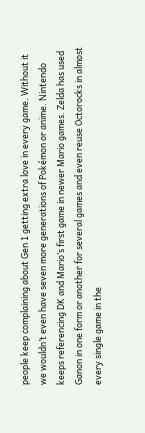people keep complaining about Gen 1 getting extra love in every game. Without it we wouldn’t even have seven more generations of Pokémon or anime. Nintendo keeps referencing DK and Mario’s first game in newer Mario games. Zelda has used Ganon in one form or another for several games and even reuse Octorocks in almost every single game in the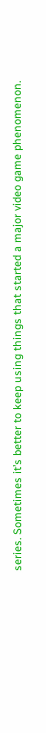series. Sometimes it’s better to keep using things that started a major video game phenomenon.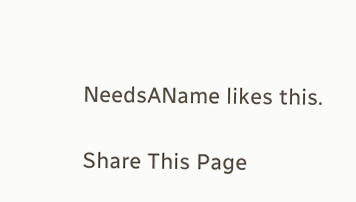NeedsAName likes this.

Share This Page